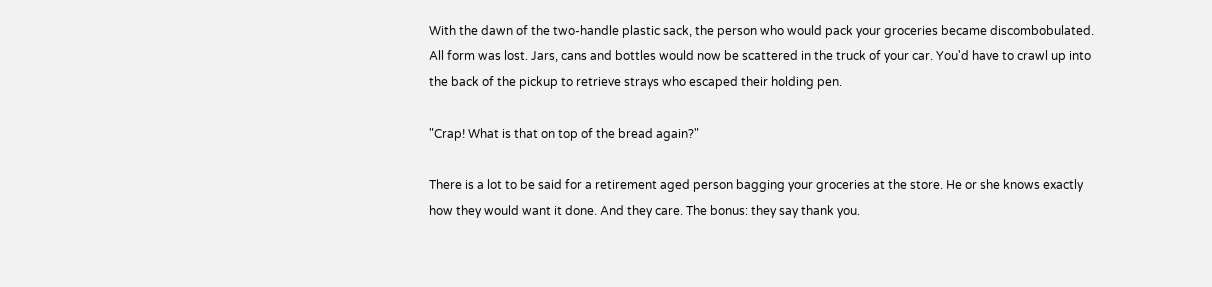With the dawn of the two-handle plastic sack, the person who would pack your groceries became discombobulated. All form was lost. Jars, cans and bottles would now be scattered in the truck of your car. You'd have to crawl up into the back of the pickup to retrieve strays who escaped their holding pen.

"Crap! What is that on top of the bread again?"

There is a lot to be said for a retirement aged person bagging your groceries at the store. He or she knows exactly how they would want it done. And they care. The bonus: they say thank you.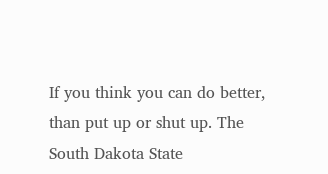If you think you can do better, than put up or shut up. The South Dakota State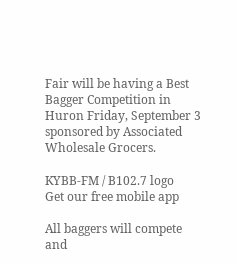Fair will be having a Best Bagger Competition in Huron Friday, September 3 sponsored by Associated Wholesale Grocers.

KYBB-FM / B102.7 logo
Get our free mobile app

All baggers will compete and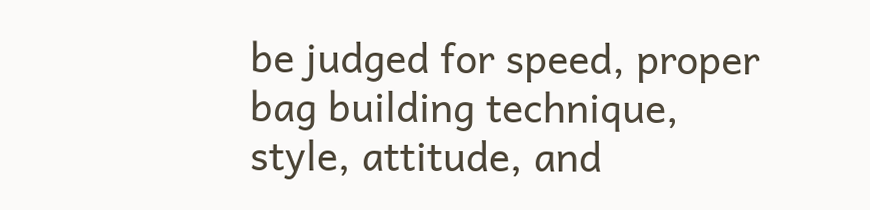be judged for speed, proper bag building technique, style, attitude, and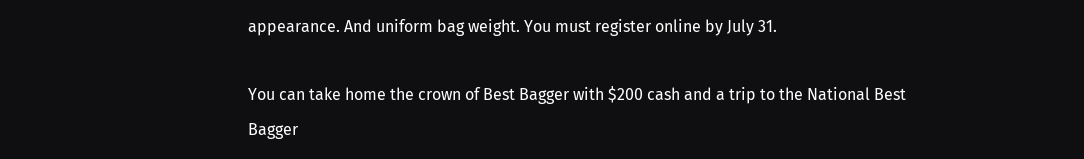appearance. And uniform bag weight. You must register online by July 31.

You can take home the crown of Best Bagger with $200 cash and a trip to the National Best Bagger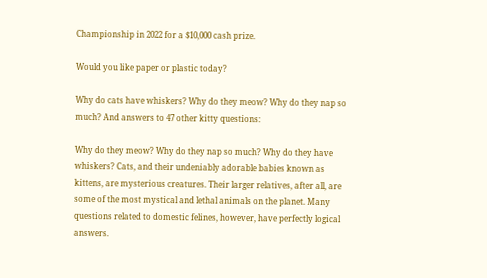Championship in 2022 for a $10,000 cash prize.

Would you like paper or plastic today?

Why do cats have whiskers? Why do they meow? Why do they nap so much? And answers to 47 other kitty questions:

Why do they meow? Why do they nap so much? Why do they have whiskers? Cats, and their undeniably adorable babies known as kittens, are mysterious creatures. Their larger relatives, after all, are some of the most mystical and lethal animals on the planet. Many questions related to domestic felines, however, have perfectly logical answers.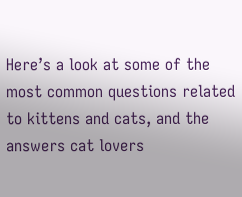Here’s a look at some of the most common questions related to kittens and cats, and the answers cat lovers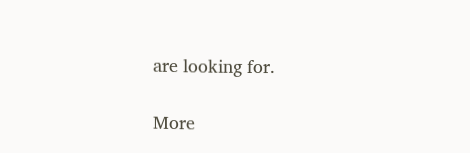are looking for.

More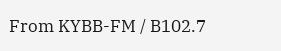From KYBB-FM / B102.7